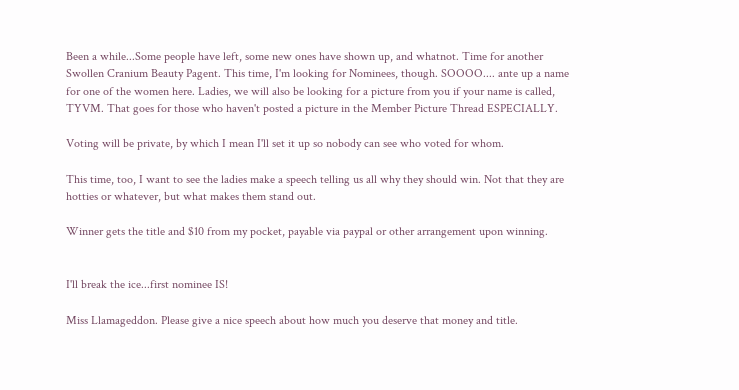Been a while...Some people have left, some new ones have shown up, and whatnot. Time for another Swollen Cranium Beauty Pagent. This time, I'm looking for Nominees, though. SOOOO.... ante up a name for one of the women here. Ladies, we will also be looking for a picture from you if your name is called, TYVM. That goes for those who haven't posted a picture in the Member Picture Thread ESPECIALLY.

Voting will be private, by which I mean I'll set it up so nobody can see who voted for whom.

This time, too, I want to see the ladies make a speech telling us all why they should win. Not that they are hotties or whatever, but what makes them stand out.

Winner gets the title and $10 from my pocket, payable via paypal or other arrangement upon winning.


I'll break the ice...first nominee IS!

Miss Llamageddon. Please give a nice speech about how much you deserve that money and title.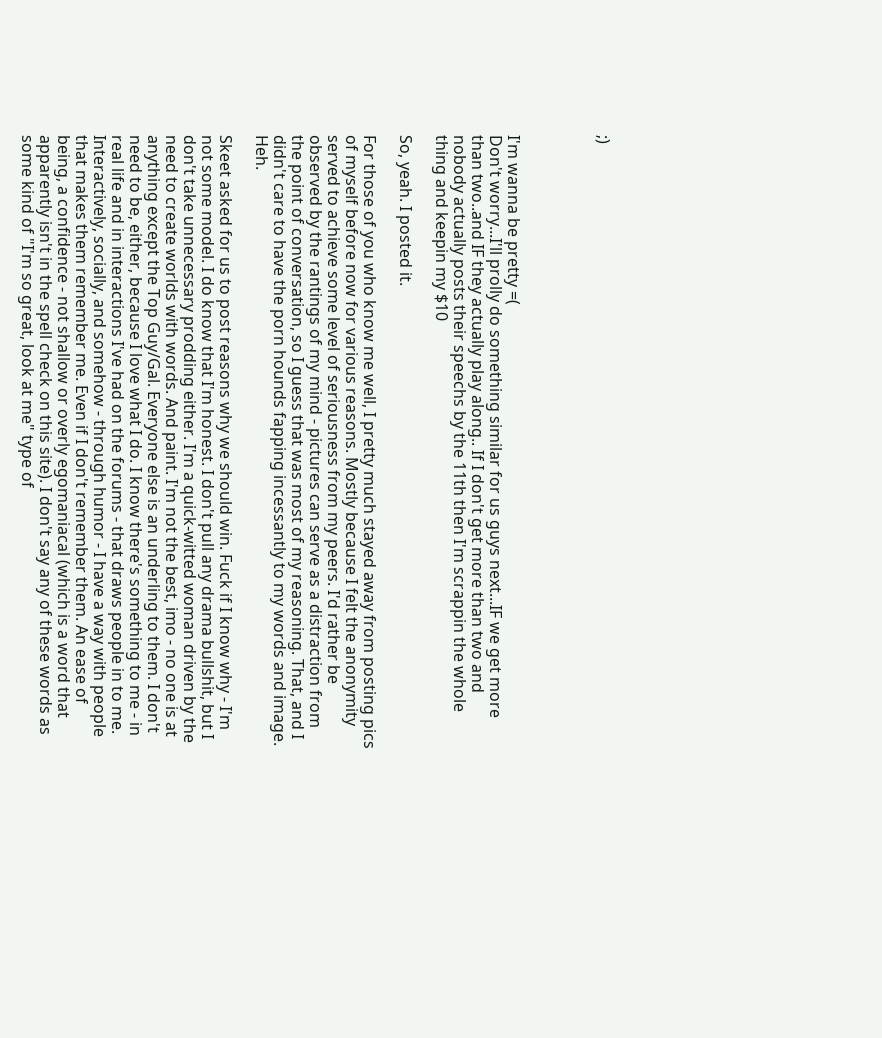;)




I'm wanna be pretty =(
Don't worry...I'll prolly do something similar for us guys next...IF we get more than two..and IF they actually play along.. If I don't get more than two and nobody actually posts their speechs by the 11th then I'm scrappin the whole thing and keepin my $10

So, yeah. I posted it.

For those of you who know me well, I pretty much stayed away from posting pics of myself before now for various reasons. Mostly because I felt the anonymity served to achieve some level of seriousness from my peers. I'd rather be observed by the rantings of my mind - pictures can serve as a distraction from the point of conversation, so I guess that was most of my reasoning. That, and I didn't care to have the porn hounds fapping incessantly to my words and image. Heh.

Skeet asked for us to post reasons why we should win. Fuck if I know why - I'm not some model. I do know that I'm honest. I don't pull any drama bullshit, but I don't take unnecessary prodding either. I'm a quick-witted woman driven by the need to create worlds with words. And paint. I'm not the best, imo - no one is at anything except the Top Guy/Gal. Everyone else is an underling to them. I don't need to be, either, because I love what I do. I know there's something to me - in real life and in interactions I've had on the forums - that draws people in to me. Interactively, socially, and somehow - through humor - I have a way with people that makes them remember me. Even if I don't remember them. An ease of being, a confidence - not shallow or overly egomaniacal (which is a word that apparently isn't in the spell check on this site). I don't say any of these words as some kind of "I'm so great, look at me" type of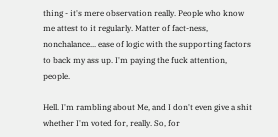thing - it's mere observation really. People who know me attest to it regularly. Matter of fact-ness, nonchalance... ease of logic with the supporting factors to back my ass up. I'm paying the fuck attention, people.

Hell. I'm rambling about Me, and I don't even give a shit whether I'm voted for, really. So, for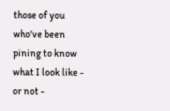those of you who've been pining to know what I look like - or not -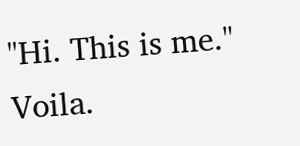"Hi. This is me." Voila.